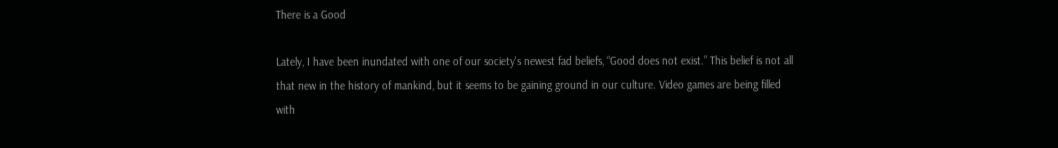There is a Good

Lately, I have been inundated with one of our society's newest fad beliefs, “Good does not exist.” This belief is not all that new in the history of mankind, but it seems to be gaining ground in our culture. Video games are being filled with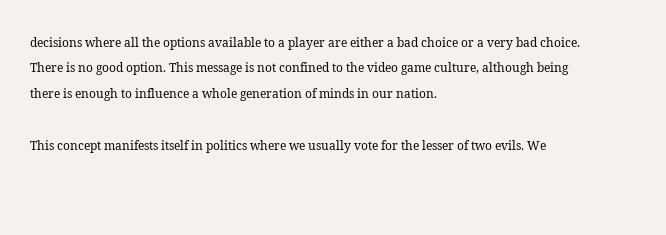decisions where all the options available to a player are either a bad choice or a very bad choice. There is no good option. This message is not confined to the video game culture, although being there is enough to influence a whole generation of minds in our nation.

This concept manifests itself in politics where we usually vote for the lesser of two evils. We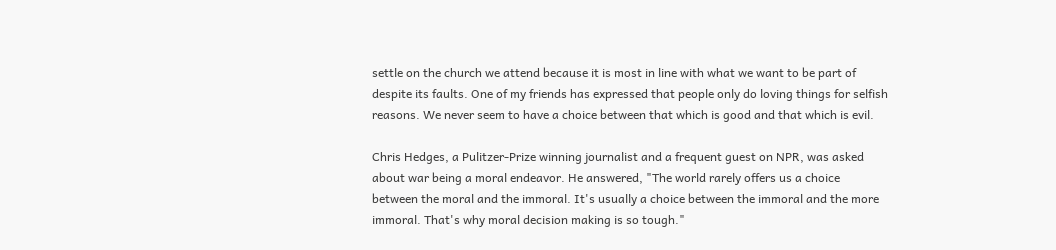settle on the church we attend because it is most in line with what we want to be part of despite its faults. One of my friends has expressed that people only do loving things for selfish reasons. We never seem to have a choice between that which is good and that which is evil.

Chris Hedges, a Pulitzer-Prize winning journalist and a frequent guest on NPR, was asked about war being a moral endeavor. He answered, "The world rarely offers us a choice between the moral and the immoral. It's usually a choice between the immoral and the more immoral. That's why moral decision making is so tough."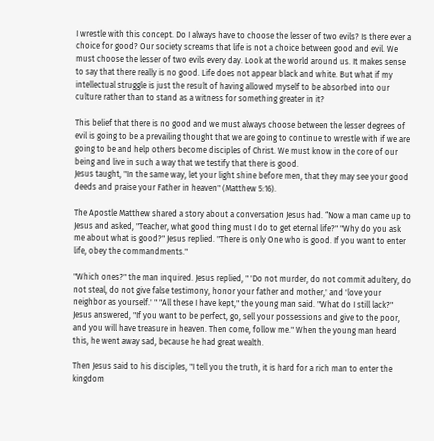I wrestle with this concept. Do I always have to choose the lesser of two evils? Is there ever a choice for good? Our society screams that life is not a choice between good and evil. We must choose the lesser of two evils every day. Look at the world around us. It makes sense to say that there really is no good. Life does not appear black and white. But what if my intellectual struggle is just the result of having allowed myself to be absorbed into our culture rather than to stand as a witness for something greater in it?

This belief that there is no good and we must always choose between the lesser degrees of evil is going to be a prevailing thought that we are going to continue to wrestle with if we are going to be and help others become disciples of Christ. We must know in the core of our being and live in such a way that we testify that there is good.
Jesus taught, "In the same way, let your light shine before men, that they may see your good deeds and praise your Father in heaven" (Matthew 5:16).

The Apostle Matthew shared a story about a conversation Jesus had. “Now a man came up to Jesus and asked, "Teacher, what good thing must I do to get eternal life?" "Why do you ask me about what is good?" Jesus replied. "There is only One who is good. If you want to enter life, obey the commandments."

"Which ones?" the man inquired. Jesus replied, " 'Do not murder, do not commit adultery, do not steal, do not give false testimony, honor your father and mother,' and 'love your neighbor as yourself.' " "All these I have kept," the young man said. "What do I still lack?" Jesus answered, "If you want to be perfect, go, sell your possessions and give to the poor, and you will have treasure in heaven. Then come, follow me." When the young man heard this, he went away sad, because he had great wealth.

Then Jesus said to his disciples, "I tell you the truth, it is hard for a rich man to enter the kingdom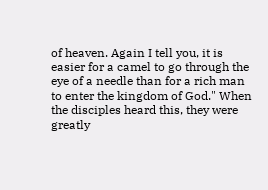of heaven. Again I tell you, it is easier for a camel to go through the eye of a needle than for a rich man to enter the kingdom of God." When the disciples heard this, they were greatly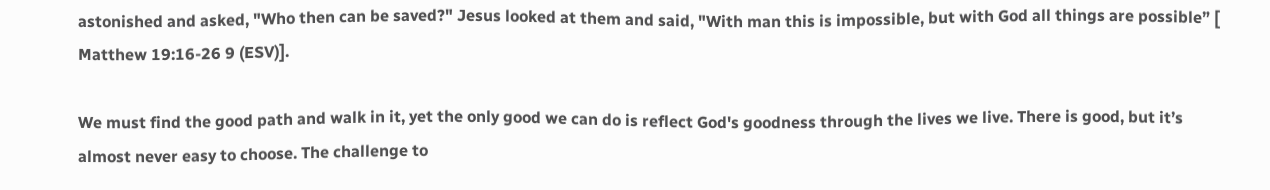astonished and asked, "Who then can be saved?" Jesus looked at them and said, "With man this is impossible, but with God all things are possible” [
Matthew 19:16-26 9 (ESV)].

We must find the good path and walk in it, yet the only good we can do is reflect God's goodness through the lives we live. There is good, but it’s almost never easy to choose. The challenge to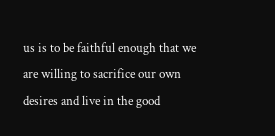us is to be faithful enough that we are willing to sacrifice our own desires and live in the good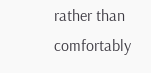rather than comfortably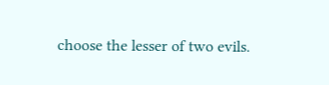choose the lesser of two evils.